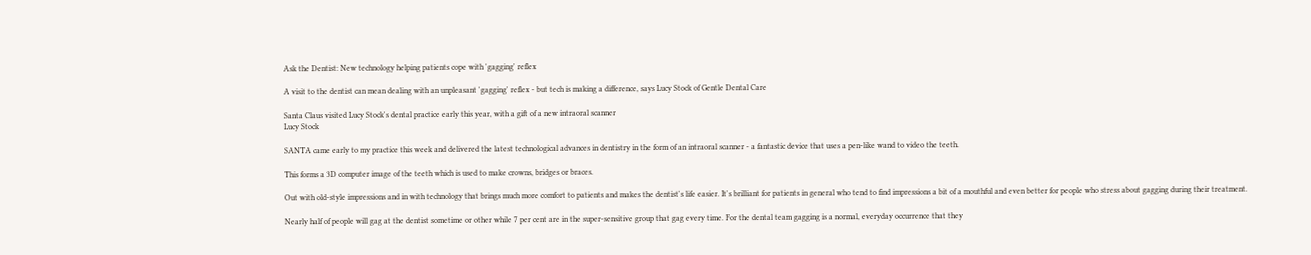Ask the Dentist: New technology helping patients cope with 'gagging' reflex

A visit to the dentist can mean dealing with an unpleasant 'gagging' reflex - but tech is making a difference, says Lucy Stock of Gentle Dental Care

Santa Claus visited Lucy Stock's dental practice early this year, with a gift of a new intraoral scanner
Lucy Stock

SANTA came early to my practice this week and delivered the latest technological advances in dentistry in the form of an intraoral scanner - a fantastic device that uses a pen-like wand to video the teeth.

This forms a 3D computer image of the teeth which is used to make crowns, bridges or braces.

Out with old-style impressions and in with technology that brings much more comfort to patients and makes the dentist's life easier. It's brilliant for patients in general who tend to find impressions a bit of a mouthful and even better for people who stress about gagging during their treatment.

Nearly half of people will gag at the dentist sometime or other while 7 per cent are in the super-sensitive group that gag every time. For the dental team gagging is a normal, everyday occurrence that they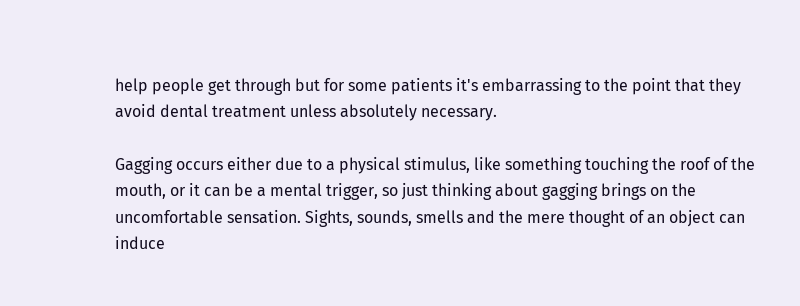help people get through but for some patients it's embarrassing to the point that they avoid dental treatment unless absolutely necessary.

Gagging occurs either due to a physical stimulus, like something touching the roof of the mouth, or it can be a mental trigger, so just thinking about gagging brings on the uncomfortable sensation. Sights, sounds, smells and the mere thought of an object can induce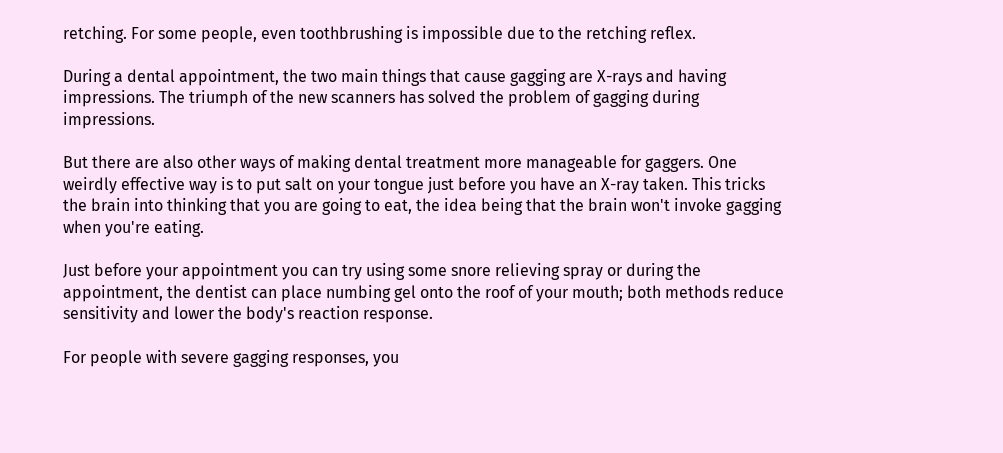retching. For some people, even toothbrushing is impossible due to the retching reflex.

During a dental appointment, the two main things that cause gagging are X-rays and having impressions. The triumph of the new scanners has solved the problem of gagging during impressions.

But there are also other ways of making dental treatment more manageable for gaggers. One weirdly effective way is to put salt on your tongue just before you have an X-ray taken. This tricks the brain into thinking that you are going to eat, the idea being that the brain won't invoke gagging when you're eating.

Just before your appointment you can try using some snore relieving spray or during the appointment, the dentist can place numbing gel onto the roof of your mouth; both methods reduce sensitivity and lower the body's reaction response.

For people with severe gagging responses, you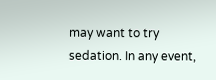may want to try sedation. In any event,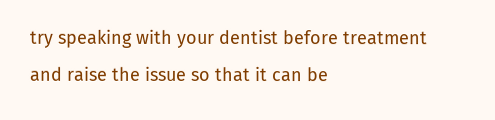try speaking with your dentist before treatment and raise the issue so that it can be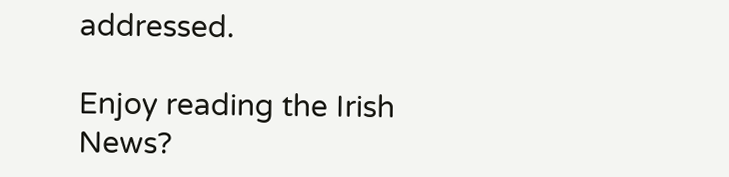addressed.

Enjoy reading the Irish News?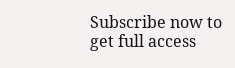Subscribe now to get full access